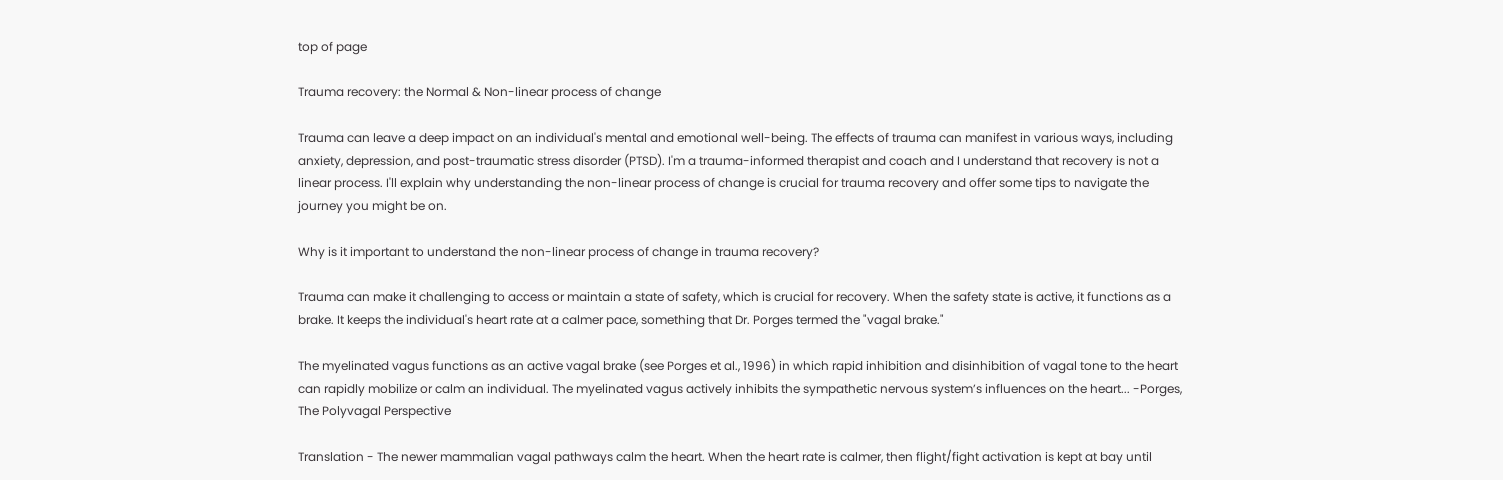top of page

Trauma recovery: the Normal & Non-linear process of change

Trauma can leave a deep impact on an individual's mental and emotional well-being. The effects of trauma can manifest in various ways, including anxiety, depression, and post-traumatic stress disorder (PTSD). I'm a trauma-informed therapist and coach and I understand that recovery is not a linear process. I'll explain why understanding the non-linear process of change is crucial for trauma recovery and offer some tips to navigate the journey you might be on.

Why is it important to understand the non-linear process of change in trauma recovery?

Trauma can make it challenging to access or maintain a state of safety, which is crucial for recovery. When the safety state is active, it functions as a brake. It keeps the individual's heart rate at a calmer pace, something that Dr. Porges termed the "vagal brake."

The myelinated vagus functions as an active vagal brake (see Porges et al., 1996) in which rapid inhibition and disinhibition of vagal tone to the heart can rapidly mobilize or calm an individual. The myelinated vagus actively inhibits the sympathetic nervous system’s influences on the heart... -Porges, The Polyvagal Perspective

Translation - The newer mammalian vagal pathways calm the heart. When the heart rate is calmer, then flight/fight activation is kept at bay until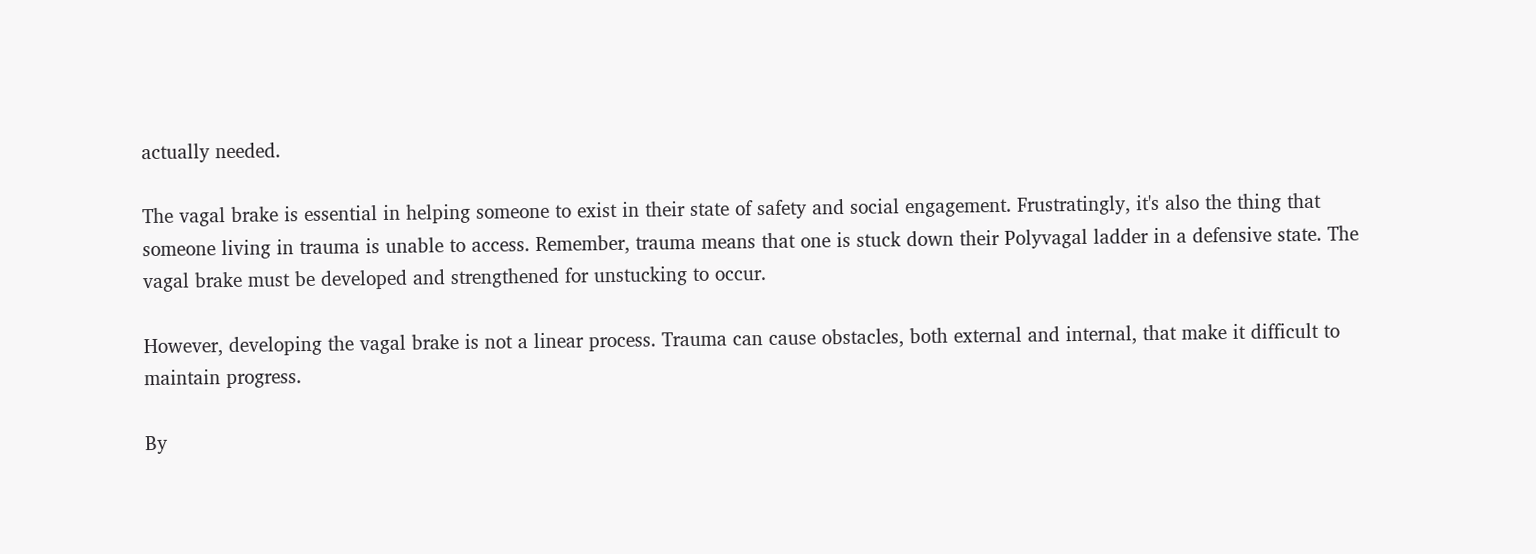actually needed.

The vagal brake is essential in helping someone to exist in their state of safety and social engagement. Frustratingly, it's also the thing that someone living in trauma is unable to access. Remember, trauma means that one is stuck down their Polyvagal ladder in a defensive state. The vagal brake must be developed and strengthened for unstucking to occur.

However, developing the vagal brake is not a linear process. Trauma can cause obstacles, both external and internal, that make it difficult to maintain progress.

By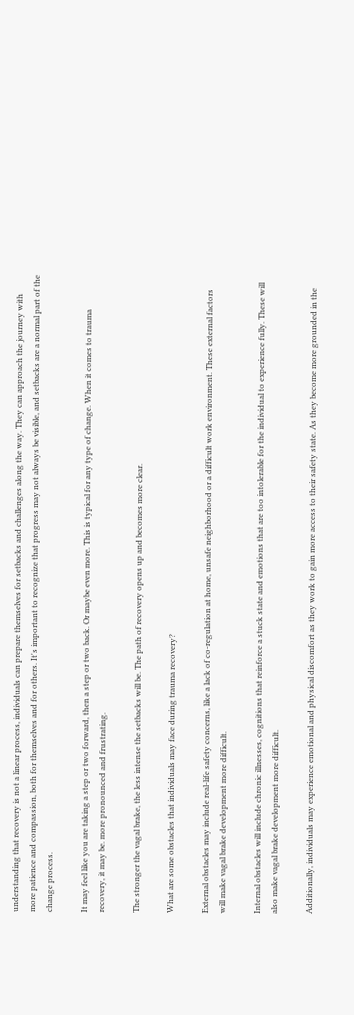understanding that recovery is not a linear process, individuals can prepare themselves for setbacks and challenges along the way. They can approach the journey with more patience and compassion, both for themselves and for others. It's important to recognize that progress may not always be visible, and setbacks are a normal part of the change process.

It may feel like you are taking a step or two forward, then a step or two back. Or maybe even more. This is typical for any type of change. When it comes to trauma recovery, it may be. more pronounced and frustrating.

The stronger the vagal brake, the less intense the setbacks will be. The path of recovery opens up and becomes more clear.

What are some obstacles that individuals may face during trauma recovery?

External obstacles may include real-life safety concerns, like a lack of co-regulation at home, unsafe neighborhood or a difficult work environment. These external factors will make vagal brake development more difficult.

Internal obstacles will include chronic illnesses, cognitions that reinforce a stuck state and emotions that are too intolerable for the individual to experience fully. These will also make vagal brake development more difficult.

Additionally, individuals may experience emotional and physical discomfort as they work to gain more access to their safety state. As they become more grounded in the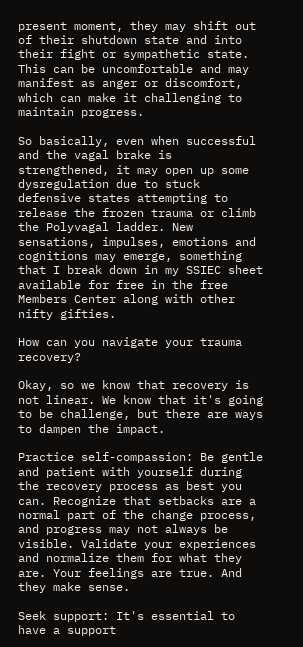present moment, they may shift out of their shutdown state and into their fight or sympathetic state. This can be uncomfortable and may manifest as anger or discomfort, which can make it challenging to maintain progress.

So basically, even when successful and the vagal brake is strengthened, it may open up some dysregulation due to stuck defensive states attempting to release the frozen trauma or climb the Polyvagal ladder. New sensations, impulses, emotions and cognitions may emerge, something that I break down in my SSIEC sheet available for free in the free Members Center along with other nifty gifties.

How can you navigate your trauma recovery?

Okay, so we know that recovery is not linear. We know that it's going to be challenge, but there are ways to dampen the impact.

Practice self-compassion: Be gentle and patient with yourself during the recovery process as best you can. Recognize that setbacks are a normal part of the change process, and progress may not always be visible. Validate your experiences and normalize them for what they are. Your feelings are true. And they make sense.

Seek support: It's essential to have a support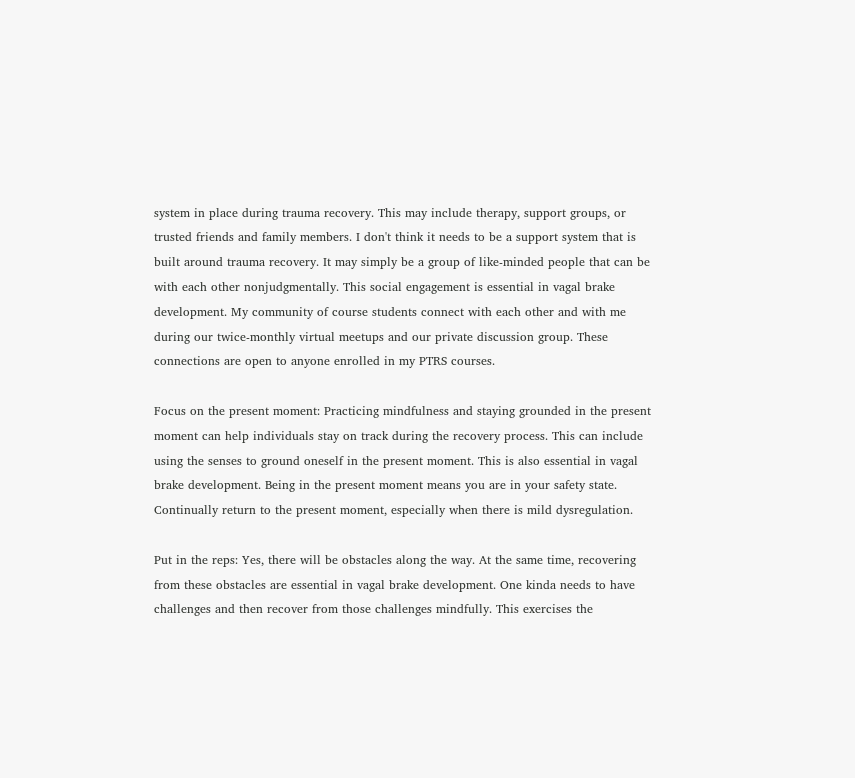system in place during trauma recovery. This may include therapy, support groups, or trusted friends and family members. I don't think it needs to be a support system that is built around trauma recovery. It may simply be a group of like-minded people that can be with each other nonjudgmentally. This social engagement is essential in vagal brake development. My community of course students connect with each other and with me during our twice-monthly virtual meetups and our private discussion group. These connections are open to anyone enrolled in my PTRS courses.

Focus on the present moment: Practicing mindfulness and staying grounded in the present moment can help individuals stay on track during the recovery process. This can include using the senses to ground oneself in the present moment. This is also essential in vagal brake development. Being in the present moment means you are in your safety state. Continually return to the present moment, especially when there is mild dysregulation.

Put in the reps: Yes, there will be obstacles along the way. At the same time, recovering from these obstacles are essential in vagal brake development. One kinda needs to have challenges and then recover from those challenges mindfully. This exercises the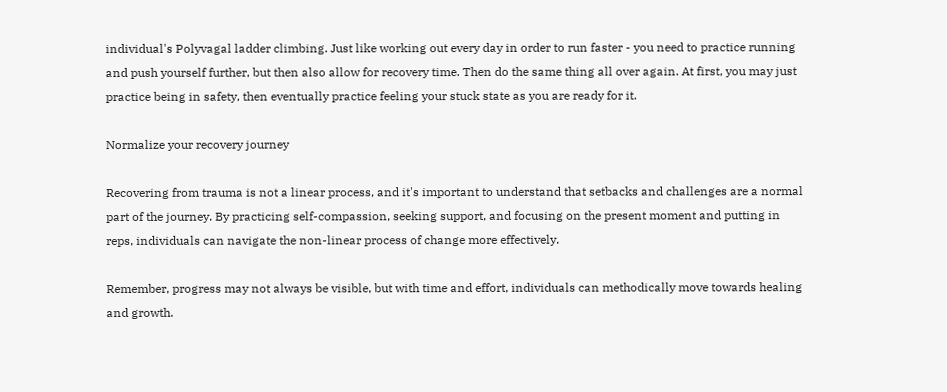individual's Polyvagal ladder climbing. Just like working out every day in order to run faster - you need to practice running and push yourself further, but then also allow for recovery time. Then do the same thing all over again. At first, you may just practice being in safety, then eventually practice feeling your stuck state as you are ready for it.

Normalize your recovery journey

Recovering from trauma is not a linear process, and it's important to understand that setbacks and challenges are a normal part of the journey. By practicing self-compassion, seeking support, and focusing on the present moment and putting in reps, individuals can navigate the non-linear process of change more effectively.

Remember, progress may not always be visible, but with time and effort, individuals can methodically move towards healing and growth.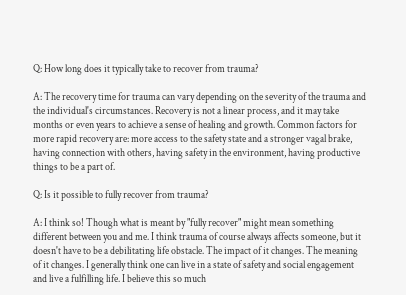Q: How long does it typically take to recover from trauma?

A: The recovery time for trauma can vary depending on the severity of the trauma and the individual's circumstances. Recovery is not a linear process, and it may take months or even years to achieve a sense of healing and growth. Common factors for more rapid recovery are: more access to the safety state and a stronger vagal brake, having connection with others, having safety in the environment, having productive things to be a part of.

Q: Is it possible to fully recover from trauma?

A: I think so! Though what is meant by "fully recover" might mean something different between you and me. I think trauma of course always affects someone, but it doesn't have to be a debilitating life obstacle. The impact of it changes. The meaning of it changes. I generally think one can live in a state of safety and social engagement and live a fulfilling life. I believe this so much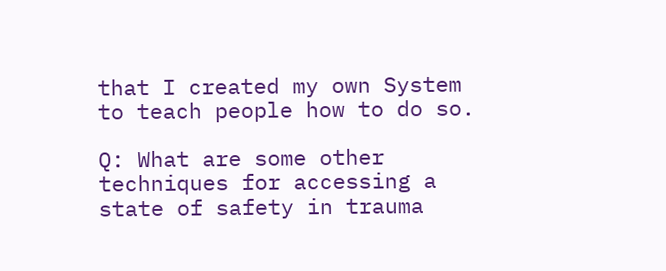that I created my own System to teach people how to do so.

Q: What are some other techniques for accessing a state of safety in trauma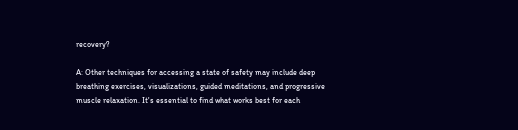recovery?

A: Other techniques for accessing a state of safety may include deep breathing exercises, visualizations, guided meditations, and progressive muscle relaxation. It's essential to find what works best for each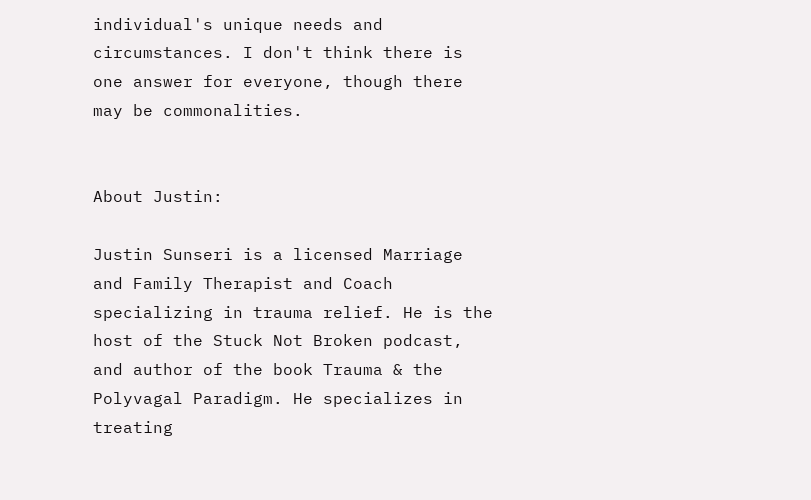individual's unique needs and circumstances. I don't think there is one answer for everyone, though there may be commonalities.


About Justin:

Justin Sunseri is a licensed Marriage and Family Therapist and Coach specializing in trauma relief. He is the host of the Stuck Not Broken podcast, and author of the book Trauma & the Polyvagal Paradigm. He specializes in treating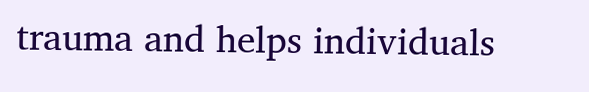trauma and helps individuals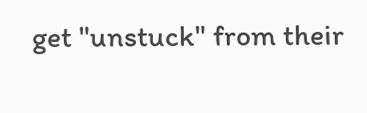get "unstuck" from their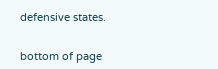defensive states.


bottom of page